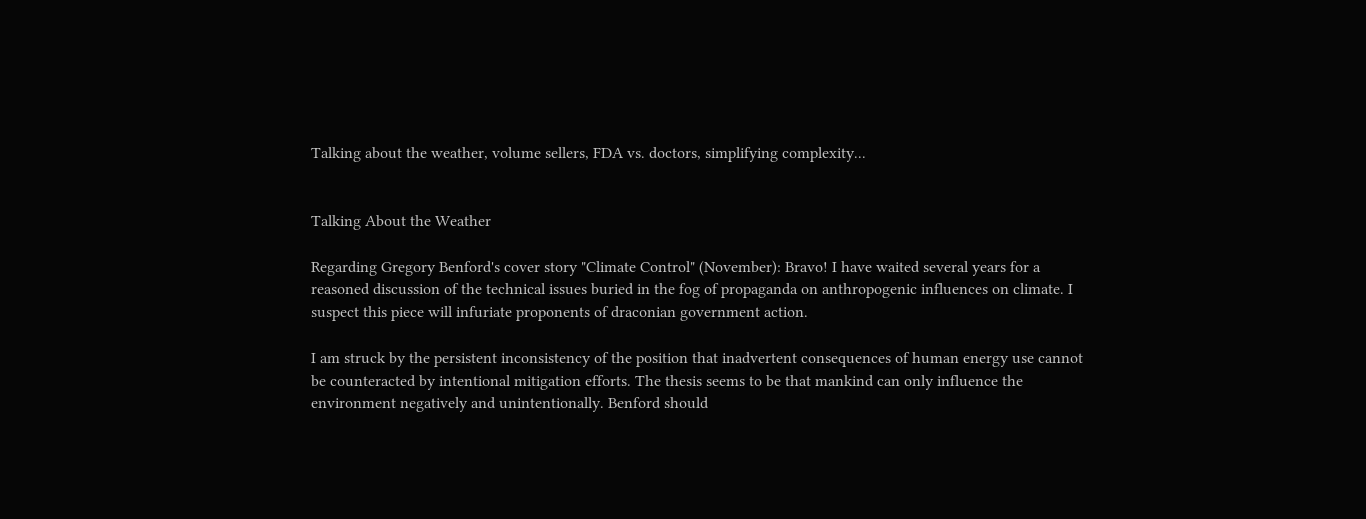Talking about the weather, volume sellers, FDA vs. doctors, simplifying complexity...


Talking About the Weather

Regarding Gregory Benford's cover story "Climate Control" (November): Bravo! I have waited several years for a reasoned discussion of the technical issues buried in the fog of propaganda on anthropogenic influences on climate. I suspect this piece will infuriate proponents of draconian government action.

I am struck by the persistent inconsistency of the position that inadvertent consequences of human energy use cannot be counteracted by intentional mitigation efforts. The thesis seems to be that mankind can only influence the environment negatively and unintentionally. Benford should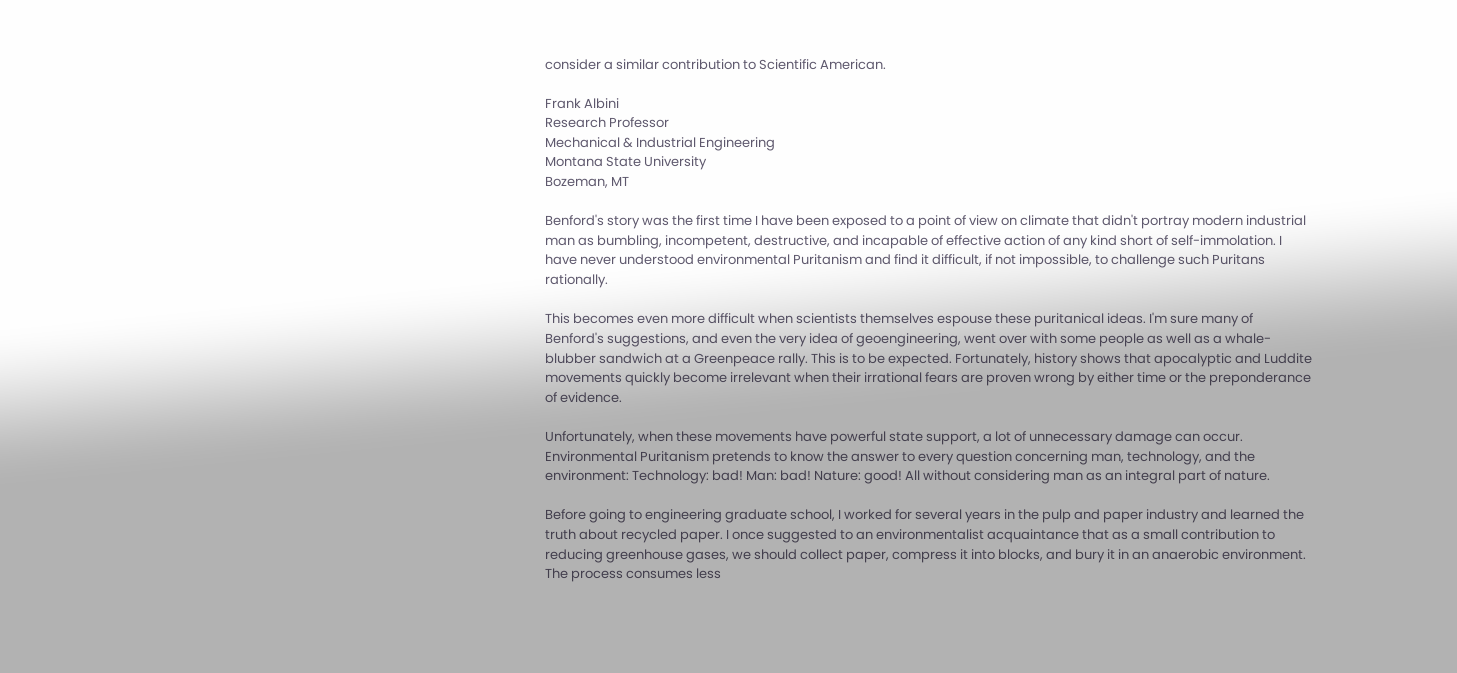consider a similar contribution to Scientific American.

Frank Albini
Research Professor
Mechanical & Industrial Engineering
Montana State University
Bozeman, MT

Benford's story was the first time I have been exposed to a point of view on climate that didn't portray modern industrial man as bumbling, incompetent, destructive, and incapable of effective action of any kind short of self-immolation. I have never understood environmental Puritanism and find it difficult, if not impossible, to challenge such Puritans rationally.

This becomes even more difficult when scientists themselves espouse these puritanical ideas. I'm sure many of Benford's suggestions, and even the very idea of geoengineering, went over with some people as well as a whale-blubber sandwich at a Greenpeace rally. This is to be expected. Fortunately, history shows that apocalyptic and Luddite movements quickly become irrelevant when their irrational fears are proven wrong by either time or the preponderance of evidence.

Unfortunately, when these movements have powerful state support, a lot of unnecessary damage can occur. Environmental Puritanism pretends to know the answer to every question concerning man, technology, and the environment: Technology: bad! Man: bad! Nature: good! All without considering man as an integral part of nature.

Before going to engineering graduate school, I worked for several years in the pulp and paper industry and learned the truth about recycled paper. I once suggested to an environmentalist acquaintance that as a small contribution to reducing greenhouse gases, we should collect paper, compress it into blocks, and bury it in an anaerobic environment. The process consumes less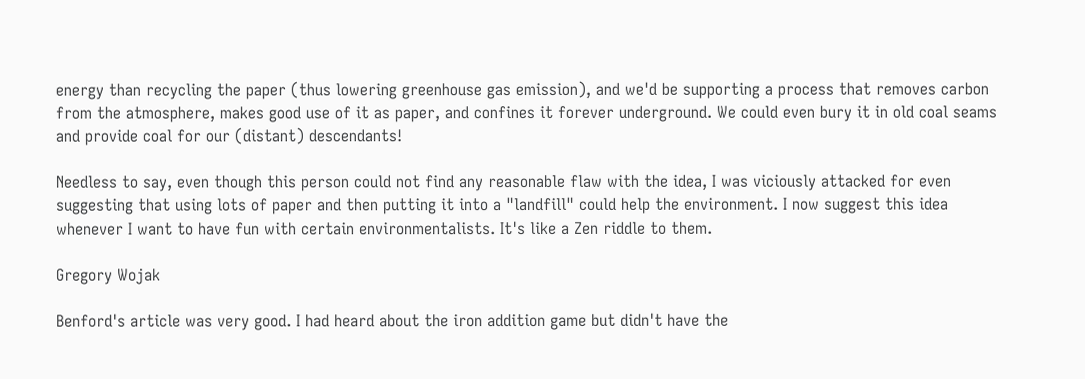energy than recycling the paper (thus lowering greenhouse gas emission), and we'd be supporting a process that removes carbon from the atmosphere, makes good use of it as paper, and confines it forever underground. We could even bury it in old coal seams and provide coal for our (distant) descendants!

Needless to say, even though this person could not find any reasonable flaw with the idea, I was viciously attacked for even suggesting that using lots of paper and then putting it into a "landfill" could help the environment. I now suggest this idea whenever I want to have fun with certain environmentalists. It's like a Zen riddle to them.

Gregory Wojak

Benford's article was very good. I had heard about the iron addition game but didn't have the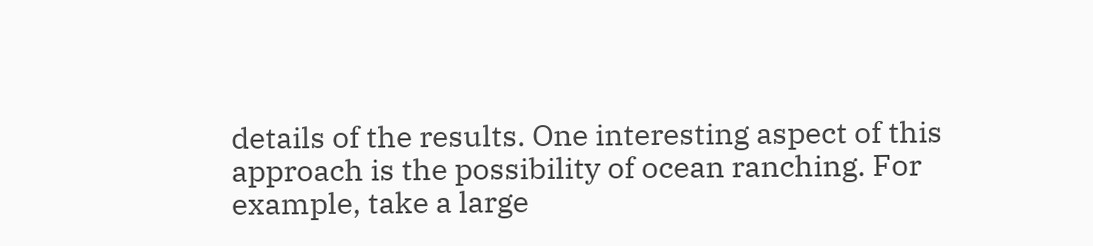details of the results. One interesting aspect of this approach is the possibility of ocean ranching. For example, take a large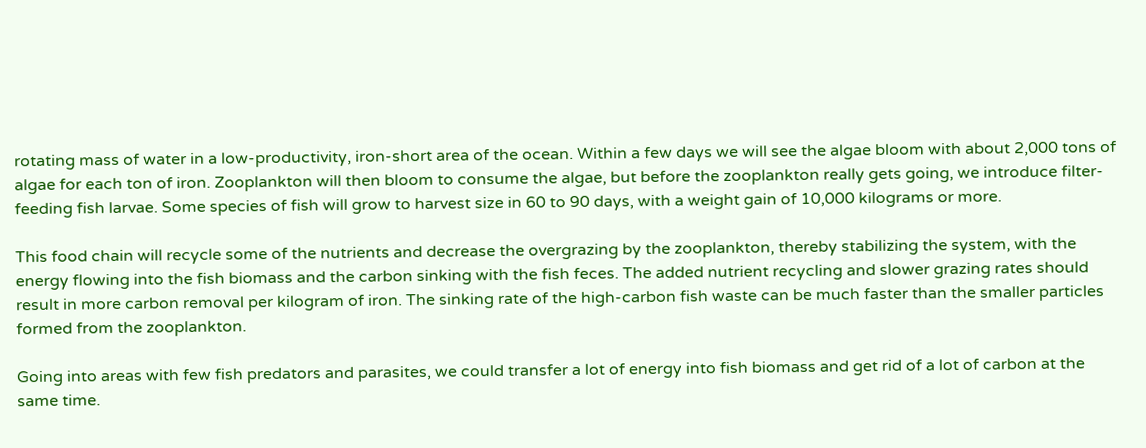rotating mass of water in a low-productivity, iron-short area of the ocean. Within a few days we will see the algae bloom with about 2,000 tons of algae for each ton of iron. Zooplankton will then bloom to consume the algae, but before the zooplankton really gets going, we introduce filter-feeding fish larvae. Some species of fish will grow to harvest size in 60 to 90 days, with a weight gain of 10,000 kilograms or more.

This food chain will recycle some of the nutrients and decrease the overgrazing by the zooplankton, thereby stabilizing the system, with the energy flowing into the fish biomass and the carbon sinking with the fish feces. The added nutrient recycling and slower grazing rates should result in more carbon removal per kilogram of iron. The sinking rate of the high-carbon fish waste can be much faster than the smaller particles formed from the zooplankton.

Going into areas with few fish predators and parasites, we could transfer a lot of energy into fish biomass and get rid of a lot of carbon at the same time.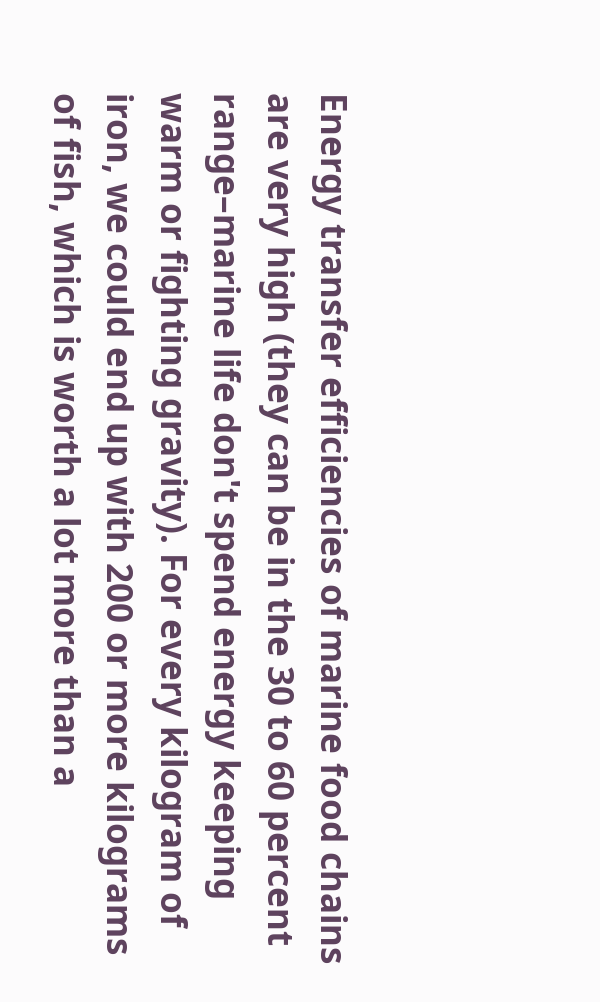Energy transfer efficiencies of marine food chains are very high (they can be in the 30 to 60 percent range–marine life don't spend energy keeping warm or fighting gravity). For every kilogram of iron, we could end up with 200 or more kilograms of fish, which is worth a lot more than a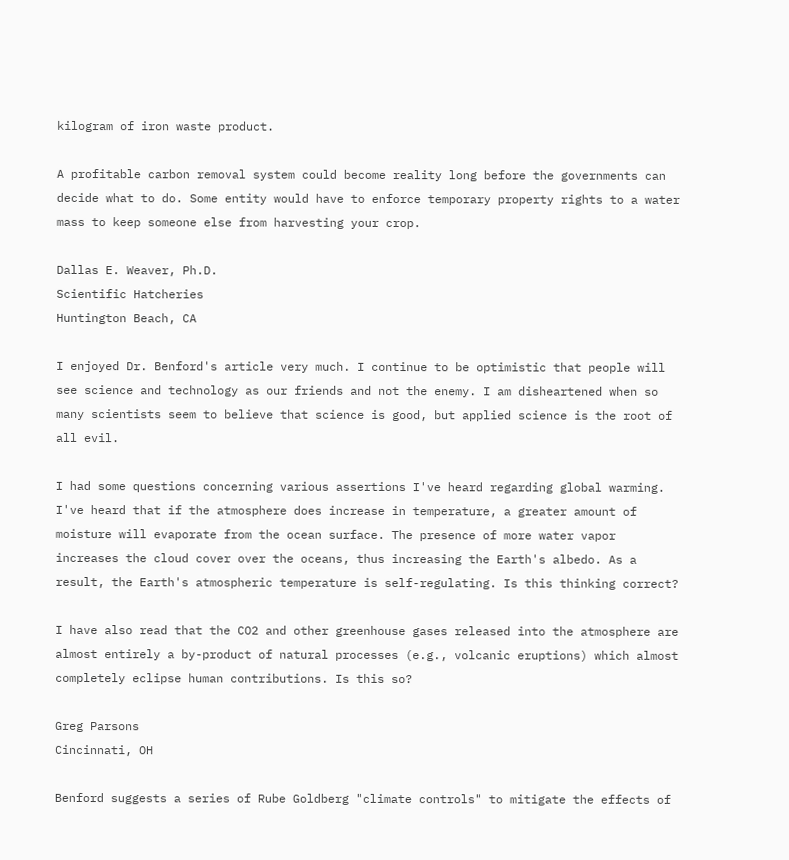kilogram of iron waste product.

A profitable carbon removal system could become reality long before the governments can decide what to do. Some entity would have to enforce temporary property rights to a water mass to keep someone else from harvesting your crop.

Dallas E. Weaver, Ph.D.
Scientific Hatcheries
Huntington Beach, CA

I enjoyed Dr. Benford's article very much. I continue to be optimistic that people will see science and technology as our friends and not the enemy. I am disheartened when so many scientists seem to believe that science is good, but applied science is the root of all evil.

I had some questions concerning various assertions I've heard regarding global warming. I've heard that if the atmosphere does increase in temperature, a greater amount of moisture will evaporate from the ocean surface. The presence of more water vapor increases the cloud cover over the oceans, thus increasing the Earth's albedo. As a result, the Earth's atmospheric temperature is self-regulating. Is this thinking correct?

I have also read that the CO2 and other greenhouse gases released into the atmosphere are almost entirely a by-product of natural processes (e.g., volcanic eruptions) which almost completely eclipse human contributions. Is this so?

Greg Parsons
Cincinnati, OH

Benford suggests a series of Rube Goldberg "climate controls" to mitigate the effects of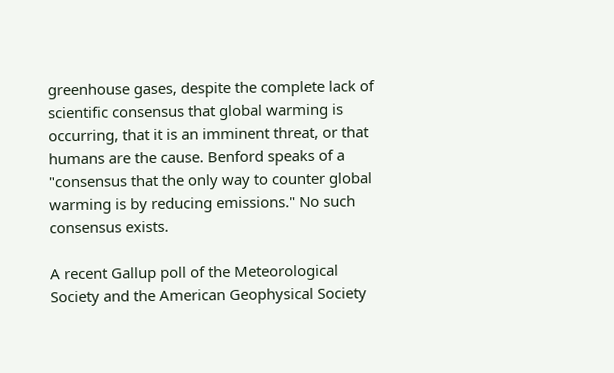greenhouse gases, despite the complete lack of scientific consensus that global warming is occurring, that it is an imminent threat, or that humans are the cause. Benford speaks of a "consensus that the only way to counter global warming is by reducing emissions." No such consensus exists.

A recent Gallup poll of the Meteorological Society and the American Geophysical Society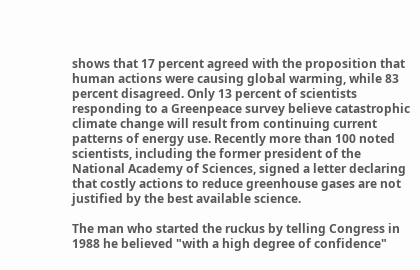shows that 17 percent agreed with the proposition that human actions were causing global warming, while 83 percent disagreed. Only 13 percent of scientists responding to a Greenpeace survey believe catastrophic climate change will result from continuing current patterns of energy use. Recently more than 100 noted scientists, including the former president of the National Academy of Sciences, signed a letter declaring that costly actions to reduce greenhouse gases are not justified by the best available science.

The man who started the ruckus by telling Congress in 1988 he believed "with a high degree of confidence"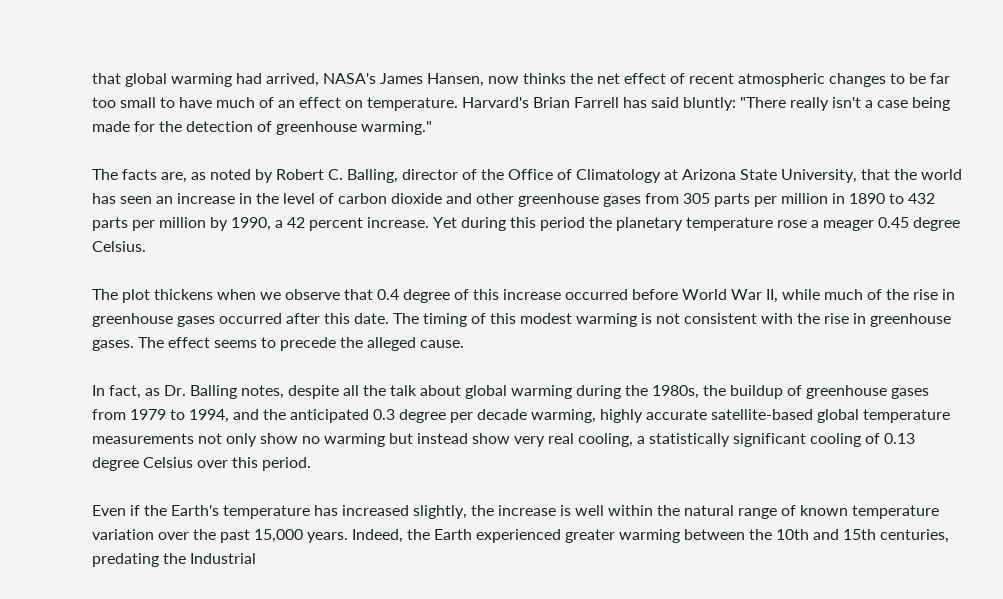that global warming had arrived, NASA's James Hansen, now thinks the net effect of recent atmospheric changes to be far too small to have much of an effect on temperature. Harvard's Brian Farrell has said bluntly: "There really isn't a case being made for the detection of greenhouse warming."

The facts are, as noted by Robert C. Balling, director of the Office of Climatology at Arizona State University, that the world has seen an increase in the level of carbon dioxide and other greenhouse gases from 305 parts per million in 1890 to 432 parts per million by 1990, a 42 percent increase. Yet during this period the planetary temperature rose a meager 0.45 degree Celsius.

The plot thickens when we observe that 0.4 degree of this increase occurred before World War II, while much of the rise in greenhouse gases occurred after this date. The timing of this modest warming is not consistent with the rise in greenhouse gases. The effect seems to precede the alleged cause.

In fact, as Dr. Balling notes, despite all the talk about global warming during the 1980s, the buildup of greenhouse gases from 1979 to 1994, and the anticipated 0.3 degree per decade warming, highly accurate satellite-based global temperature measurements not only show no warming but instead show very real cooling, a statistically significant cooling of 0.13 degree Celsius over this period.

Even if the Earth's temperature has increased slightly, the increase is well within the natural range of known temperature variation over the past 15,000 years. Indeed, the Earth experienced greater warming between the 10th and 15th centuries, predating the Industrial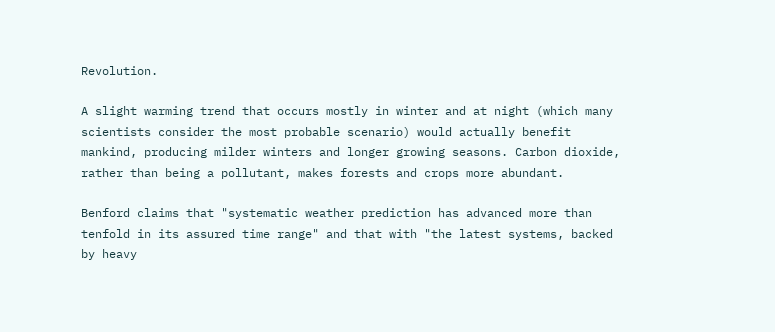Revolution.

A slight warming trend that occurs mostly in winter and at night (which many scientists consider the most probable scenario) would actually benefit mankind, producing milder winters and longer growing seasons. Carbon dioxide, rather than being a pollutant, makes forests and crops more abundant.

Benford claims that "systematic weather prediction has advanced more than tenfold in its assured time range" and that with "the latest systems, backed by heavy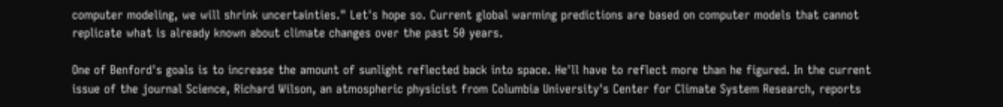computer modeling, we will shrink uncertainties." Let's hope so. Current global warming predictions are based on computer models that cannot replicate what is already known about climate changes over the past 50 years.

One of Benford's goals is to increase the amount of sunlight reflected back into space. He'll have to reflect more than he figured. In the current issue of the journal Science, Richard Wilson, an atmospheric physicist from Columbia University's Center for Climate System Research, reports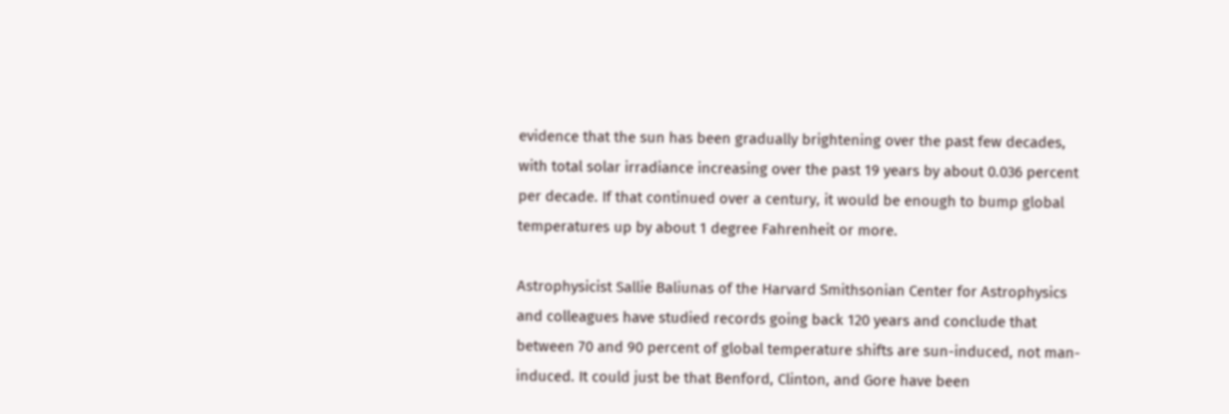evidence that the sun has been gradually brightening over the past few decades, with total solar irradiance increasing over the past 19 years by about 0.036 percent per decade. If that continued over a century, it would be enough to bump global temperatures up by about 1 degree Fahrenheit or more.

Astrophysicist Sallie Baliunas of the Harvard Smithsonian Center for Astrophysics and colleagues have studied records going back 120 years and conclude that between 70 and 90 percent of global temperature shifts are sun-induced, not man-induced. It could just be that Benford, Clinton, and Gore have been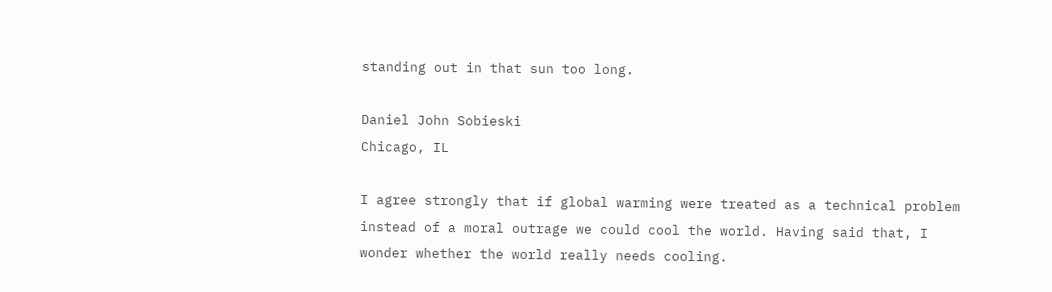standing out in that sun too long.

Daniel John Sobieski
Chicago, IL

I agree strongly that if global warming were treated as a technical problem instead of a moral outrage we could cool the world. Having said that, I wonder whether the world really needs cooling.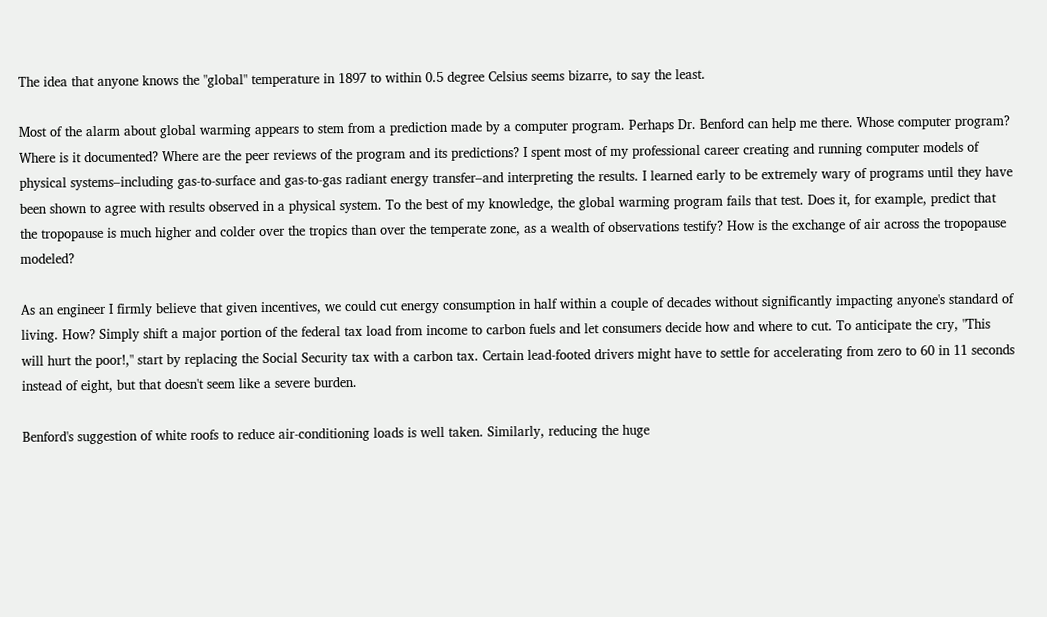The idea that anyone knows the "global" temperature in 1897 to within 0.5 degree Celsius seems bizarre, to say the least.

Most of the alarm about global warming appears to stem from a prediction made by a computer program. Perhaps Dr. Benford can help me there. Whose computer program? Where is it documented? Where are the peer reviews of the program and its predictions? I spent most of my professional career creating and running computer models of physical systems–including gas-to-surface and gas-to-gas radiant energy transfer–and interpreting the results. I learned early to be extremely wary of programs until they have been shown to agree with results observed in a physical system. To the best of my knowledge, the global warming program fails that test. Does it, for example, predict that the tropopause is much higher and colder over the tropics than over the temperate zone, as a wealth of observations testify? How is the exchange of air across the tropopause modeled?

As an engineer I firmly believe that given incentives, we could cut energy consumption in half within a couple of decades without significantly impacting anyone's standard of living. How? Simply shift a major portion of the federal tax load from income to carbon fuels and let consumers decide how and where to cut. To anticipate the cry, "This will hurt the poor!," start by replacing the Social Security tax with a carbon tax. Certain lead-footed drivers might have to settle for accelerating from zero to 60 in 11 seconds instead of eight, but that doesn't seem like a severe burden.

Benford's suggestion of white roofs to reduce air-conditioning loads is well taken. Similarly, reducing the huge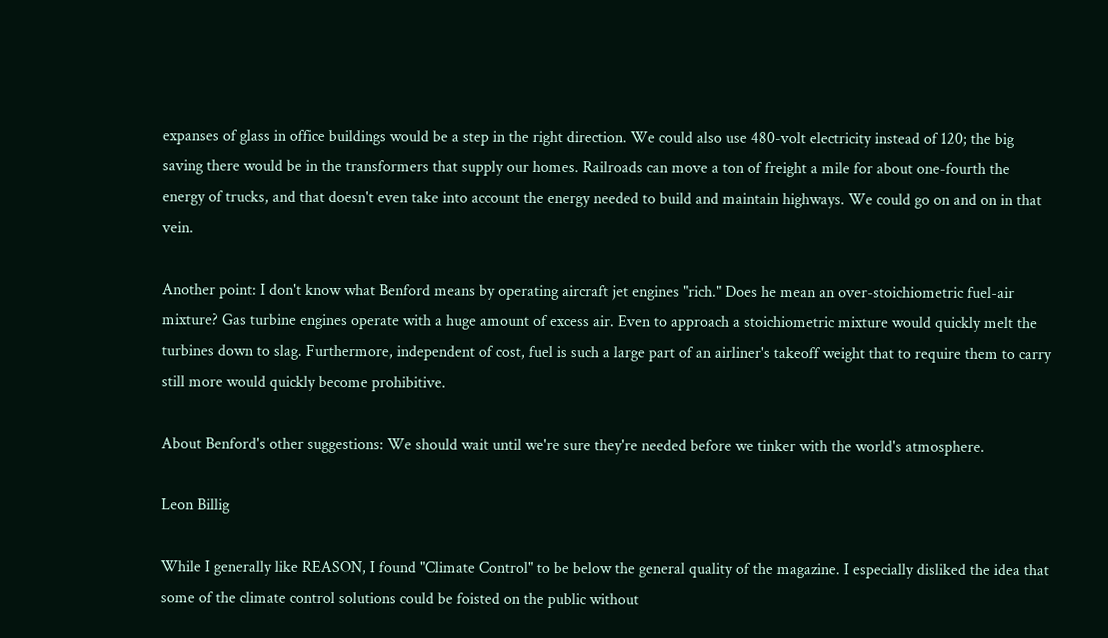expanses of glass in office buildings would be a step in the right direction. We could also use 480-volt electricity instead of 120; the big saving there would be in the transformers that supply our homes. Railroads can move a ton of freight a mile for about one-fourth the energy of trucks, and that doesn't even take into account the energy needed to build and maintain highways. We could go on and on in that vein.

Another point: I don't know what Benford means by operating aircraft jet engines "rich." Does he mean an over-stoichiometric fuel-air mixture? Gas turbine engines operate with a huge amount of excess air. Even to approach a stoichiometric mixture would quickly melt the turbines down to slag. Furthermore, independent of cost, fuel is such a large part of an airliner's takeoff weight that to require them to carry still more would quickly become prohibitive.

About Benford's other suggestions: We should wait until we're sure they're needed before we tinker with the world's atmosphere.

Leon Billig

While I generally like REASON, I found "Climate Control" to be below the general quality of the magazine. I especially disliked the idea that some of the climate control solutions could be foisted on the public without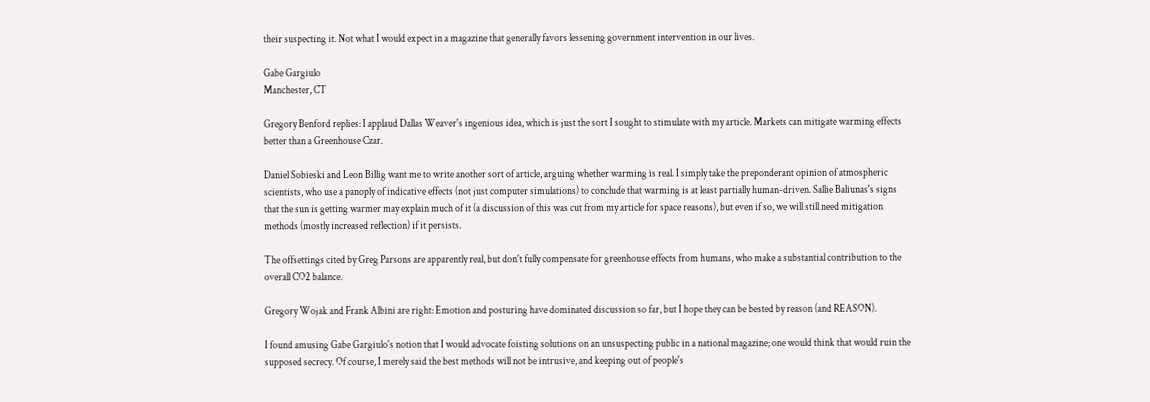their suspecting it. Not what I would expect in a magazine that generally favors lessening government intervention in our lives.

Gabe Gargiulo
Manchester, CT

Gregory Benford replies: I applaud Dallas Weaver's ingenious idea, which is just the sort I sought to stimulate with my article. Markets can mitigate warming effects better than a Greenhouse Czar.

Daniel Sobieski and Leon Billig want me to write another sort of article, arguing whether warming is real. I simply take the preponderant opinion of atmospheric scientists, who use a panoply of indicative effects (not just computer simulations) to conclude that warming is at least partially human-driven. Sallie Baliunas's signs that the sun is getting warmer may explain much of it (a discussion of this was cut from my article for space reasons), but even if so, we will still need mitigation methods (mostly increased reflection) if it persists.

The offsettings cited by Greg Parsons are apparently real, but don't fully compensate for greenhouse effects from humans, who make a substantial contribution to the overall CO2 balance.

Gregory Wojak and Frank Albini are right: Emotion and posturing have dominated discussion so far, but I hope they can be bested by reason (and REASON).

I found amusing Gabe Gargiulo's notion that I would advocate foisting solutions on an unsuspecting public in a national magazine; one would think that would ruin the supposed secrecy. Of course, I merely said the best methods will not be intrusive, and keeping out of people's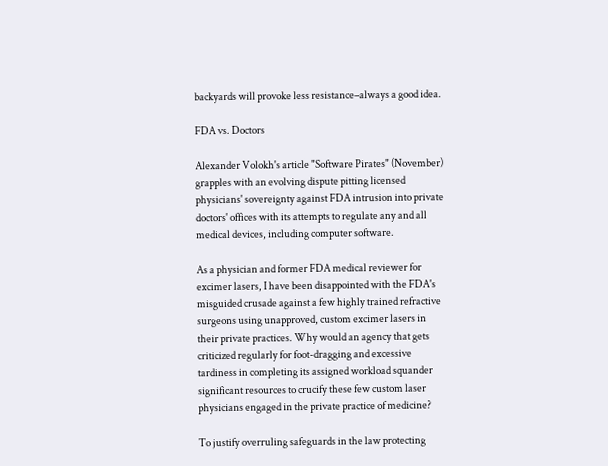backyards will provoke less resistance–always a good idea.

FDA vs. Doctors

Alexander Volokh's article "Software Pirates" (November) grapples with an evolving dispute pitting licensed physicians' sovereignty against FDA intrusion into private doctors' offices with its attempts to regulate any and all medical devices, including computer software.

As a physician and former FDA medical reviewer for excimer lasers, I have been disappointed with the FDA's misguided crusade against a few highly trained refractive surgeons using unapproved, custom excimer lasers in their private practices. Why would an agency that gets criticized regularly for foot-dragging and excessive tardiness in completing its assigned workload squander significant resources to crucify these few custom laser physicians engaged in the private practice of medicine?

To justify overruling safeguards in the law protecting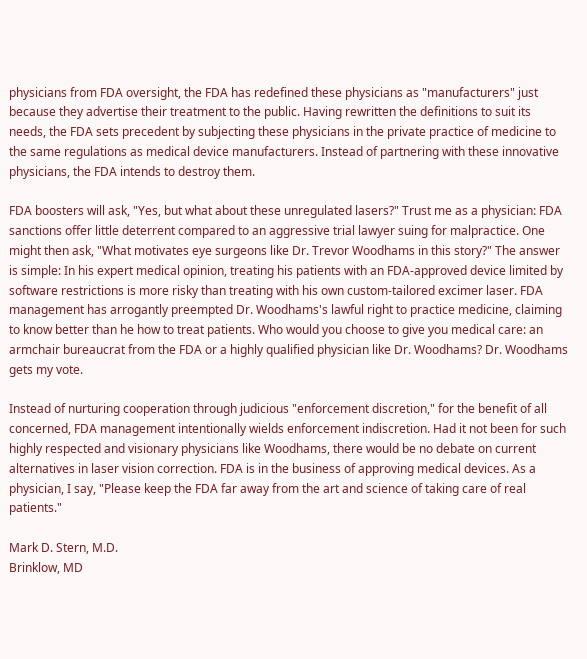physicians from FDA oversight, the FDA has redefined these physicians as "manufacturers" just because they advertise their treatment to the public. Having rewritten the definitions to suit its needs, the FDA sets precedent by subjecting these physicians in the private practice of medicine to the same regulations as medical device manufacturers. Instead of partnering with these innovative physicians, the FDA intends to destroy them.

FDA boosters will ask, "Yes, but what about these unregulated lasers?" Trust me as a physician: FDA sanctions offer little deterrent compared to an aggressive trial lawyer suing for malpractice. One might then ask, "What motivates eye surgeons like Dr. Trevor Woodhams in this story?" The answer is simple: In his expert medical opinion, treating his patients with an FDA-approved device limited by software restrictions is more risky than treating with his own custom-tailored excimer laser. FDA management has arrogantly preempted Dr. Woodhams's lawful right to practice medicine, claiming to know better than he how to treat patients. Who would you choose to give you medical care: an armchair bureaucrat from the FDA or a highly qualified physician like Dr. Woodhams? Dr. Woodhams gets my vote.

Instead of nurturing cooperation through judicious "enforcement discretion," for the benefit of all concerned, FDA management intentionally wields enforcement indiscretion. Had it not been for such highly respected and visionary physicians like Woodhams, there would be no debate on current alternatives in laser vision correction. FDA is in the business of approving medical devices. As a physician, I say, "Please keep the FDA far away from the art and science of taking care of real patients."

Mark D. Stern, M.D.
Brinklow, MD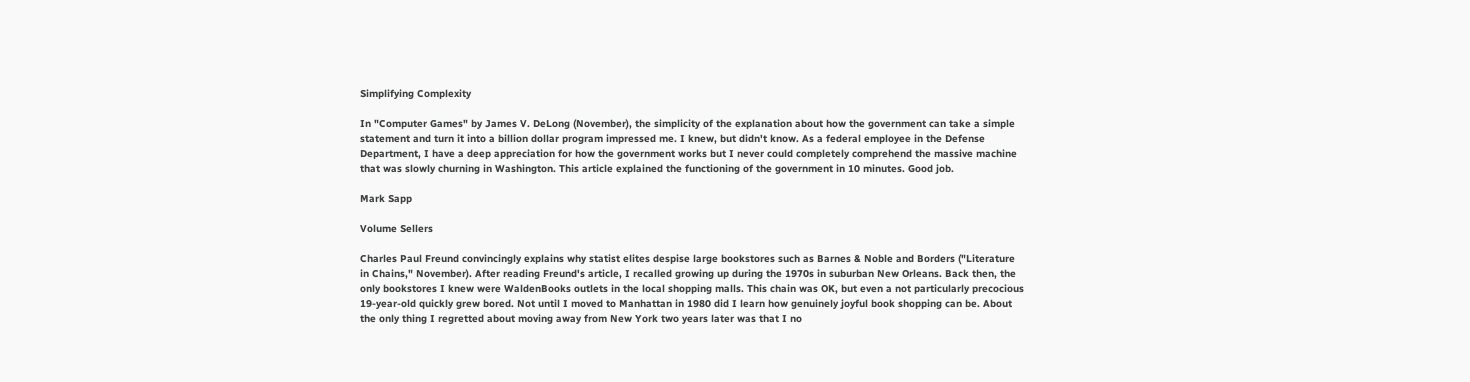Simplifying Complexity

In "Computer Games" by James V. DeLong (November), the simplicity of the explanation about how the government can take a simple statement and turn it into a billion dollar program impressed me. I knew, but didn't know. As a federal employee in the Defense Department, I have a deep appreciation for how the government works but I never could completely comprehend the massive machine that was slowly churning in Washington. This article explained the functioning of the government in 10 minutes. Good job.

Mark Sapp

Volume Sellers

Charles Paul Freund convincingly explains why statist elites despise large bookstores such as Barnes & Noble and Borders ("Literature in Chains," November). After reading Freund's article, I recalled growing up during the 1970s in suburban New Orleans. Back then, the only bookstores I knew were WaldenBooks outlets in the local shopping malls. This chain was OK, but even a not particularly precocious 19-year-old quickly grew bored. Not until I moved to Manhattan in 1980 did I learn how genuinely joyful book shopping can be. About the only thing I regretted about moving away from New York two years later was that I no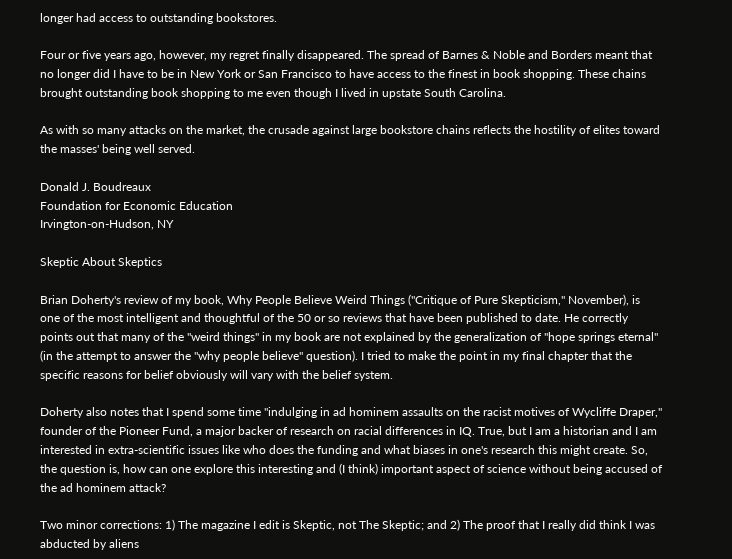longer had access to outstanding bookstores.

Four or five years ago, however, my regret finally disappeared. The spread of Barnes & Noble and Borders meant that no longer did I have to be in New York or San Francisco to have access to the finest in book shopping. These chains brought outstanding book shopping to me even though I lived in upstate South Carolina.

As with so many attacks on the market, the crusade against large bookstore chains reflects the hostility of elites toward the masses' being well served.

Donald J. Boudreaux
Foundation for Economic Education
Irvington-on-Hudson, NY

Skeptic About Skeptics

Brian Doherty's review of my book, Why People Believe Weird Things ("Critique of Pure Skepticism," November), is one of the most intelligent and thoughtful of the 50 or so reviews that have been published to date. He correctly points out that many of the "weird things" in my book are not explained by the generalization of "hope springs eternal" (in the attempt to answer the "why people believe" question). I tried to make the point in my final chapter that the specific reasons for belief obviously will vary with the belief system.

Doherty also notes that I spend some time "indulging in ad hominem assaults on the racist motives of Wycliffe Draper," founder of the Pioneer Fund, a major backer of research on racial differences in IQ. True, but I am a historian and I am interested in extra-scientific issues like who does the funding and what biases in one's research this might create. So, the question is, how can one explore this interesting and (I think) important aspect of science without being accused of the ad hominem attack?

Two minor corrections: 1) The magazine I edit is Skeptic, not The Skeptic; and 2) The proof that I really did think I was abducted by aliens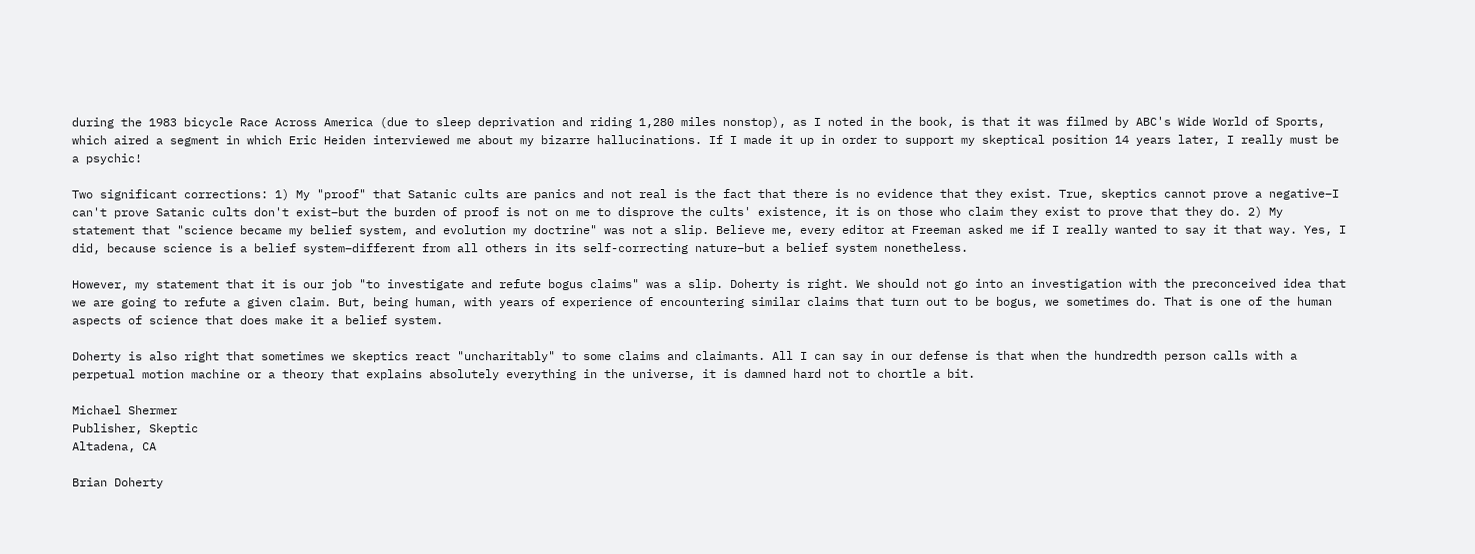during the 1983 bicycle Race Across America (due to sleep deprivation and riding 1,280 miles nonstop), as I noted in the book, is that it was filmed by ABC's Wide World of Sports, which aired a segment in which Eric Heiden interviewed me about my bizarre hallucinations. If I made it up in order to support my skeptical position 14 years later, I really must be a psychic!

Two significant corrections: 1) My "proof" that Satanic cults are panics and not real is the fact that there is no evidence that they exist. True, skeptics cannot prove a negative–I can't prove Satanic cults don't exist–but the burden of proof is not on me to disprove the cults' existence, it is on those who claim they exist to prove that they do. 2) My statement that "science became my belief system, and evolution my doctrine" was not a slip. Believe me, every editor at Freeman asked me if I really wanted to say it that way. Yes, I did, because science is a belief system–different from all others in its self-correcting nature–but a belief system nonetheless.

However, my statement that it is our job "to investigate and refute bogus claims" was a slip. Doherty is right. We should not go into an investigation with the preconceived idea that we are going to refute a given claim. But, being human, with years of experience of encountering similar claims that turn out to be bogus, we sometimes do. That is one of the human aspects of science that does make it a belief system.

Doherty is also right that sometimes we skeptics react "uncharitably" to some claims and claimants. All I can say in our defense is that when the hundredth person calls with a perpetual motion machine or a theory that explains absolutely everything in the universe, it is damned hard not to chortle a bit.

Michael Shermer
Publisher, Skeptic
Altadena, CA

Brian Doherty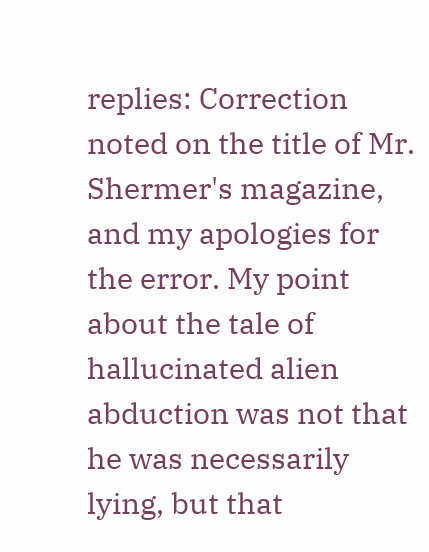replies: Correction noted on the title of Mr. Shermer's magazine, and my apologies for the error. My point about the tale of hallucinated alien abduction was not that he was necessarily lying, but that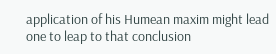application of his Humean maxim might lead one to leap to that conclusion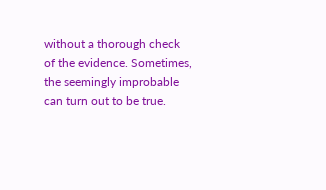without a thorough check of the evidence. Sometimes, the seemingly improbable can turn out to be true.